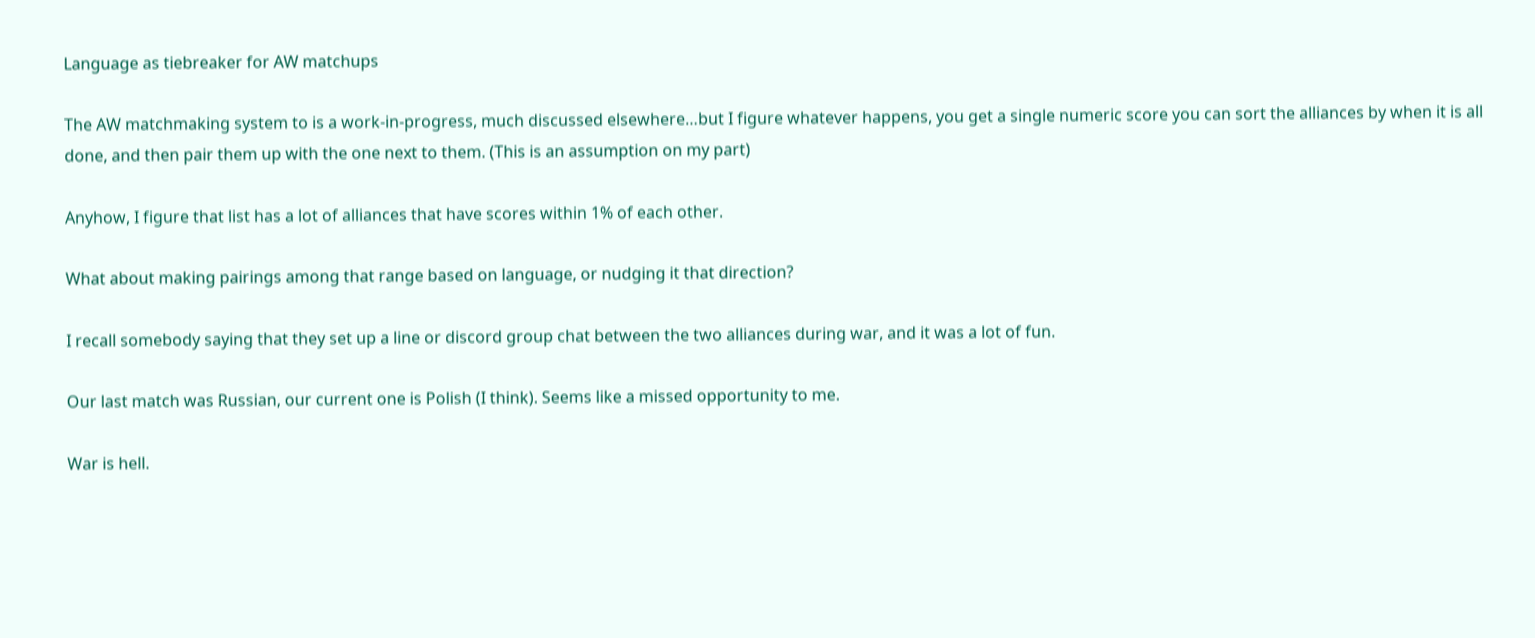Language as tiebreaker for AW matchups

The AW matchmaking system to is a work-in-progress, much discussed elsewhere…but I figure whatever happens, you get a single numeric score you can sort the alliances by when it is all done, and then pair them up with the one next to them. (This is an assumption on my part)

Anyhow, I figure that list has a lot of alliances that have scores within 1% of each other.

What about making pairings among that range based on language, or nudging it that direction?

I recall somebody saying that they set up a line or discord group chat between the two alliances during war, and it was a lot of fun.

Our last match was Russian, our current one is Polish (I think). Seems like a missed opportunity to me.

War is hell.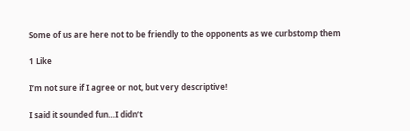Some of us are here not to be friendly to the opponents as we curbstomp them

1 Like

I’m not sure if I agree or not, but very descriptive!

I said it sounded fun…I didn’t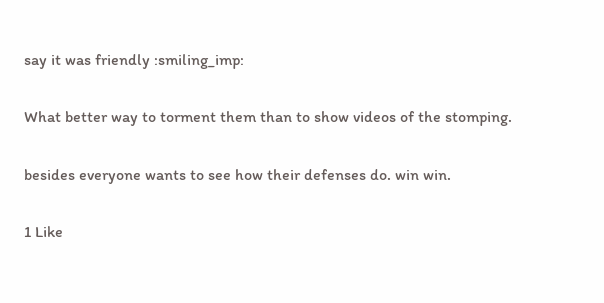say it was friendly :smiling_imp:

What better way to torment them than to show videos of the stomping.

besides everyone wants to see how their defenses do. win win.

1 Like